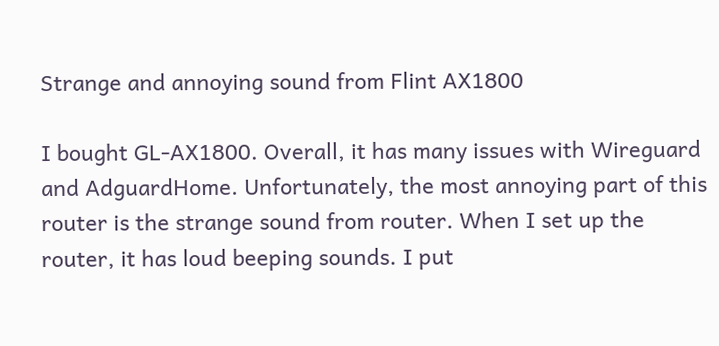Strange and annoying sound from Flint AX1800

I bought GL-AX1800. Overall, it has many issues with Wireguard and AdguardHome. Unfortunately, the most annoying part of this router is the strange sound from router. When I set up the router, it has loud beeping sounds. I put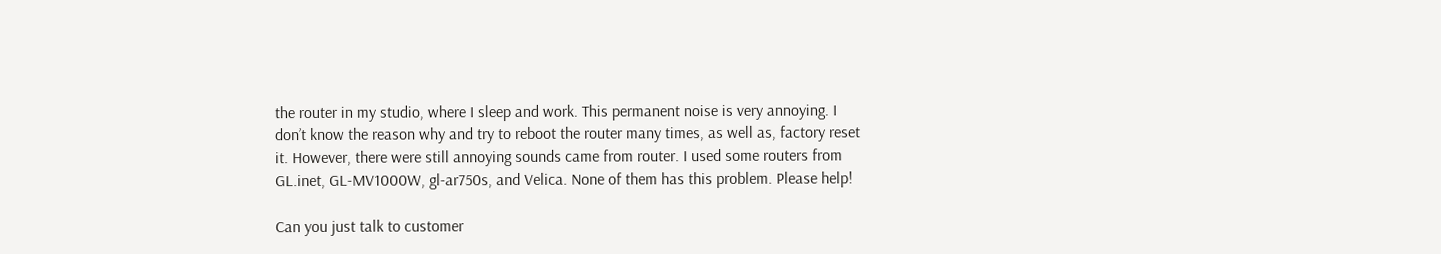the router in my studio, where I sleep and work. This permanent noise is very annoying. I don’t know the reason why and try to reboot the router many times, as well as, factory reset it. However, there were still annoying sounds came from router. I used some routers from GL.inet, GL-MV1000W, gl-ar750s, and Velica. None of them has this problem. Please help!

Can you just talk to customer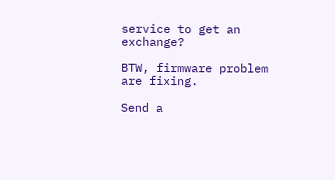service to get an exchange?

BTW, firmware problem are fixing.

Send a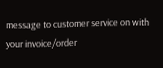message to customer service on with your invoice/order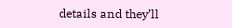details and they’ll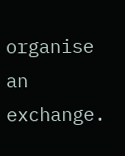organise an exchange.